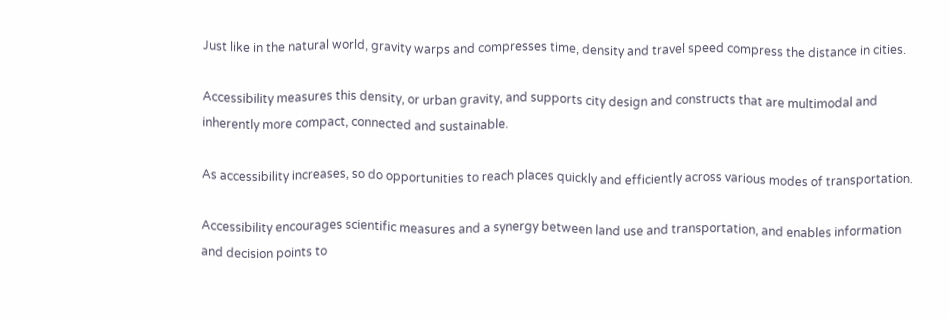Just like in the natural world, gravity warps and compresses time, density and travel speed compress the distance in cities.

Accessibility measures this density, or urban gravity, and supports city design and constructs that are multimodal and inherently more compact, connected and sustainable.

As accessibility increases, so do opportunities to reach places quickly and efficiently across various modes of transportation.

Accessibility encourages scientific measures and a synergy between land use and transportation, and enables information and decision points to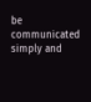be communicated simply and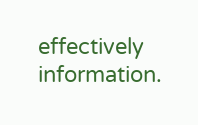effectively information.